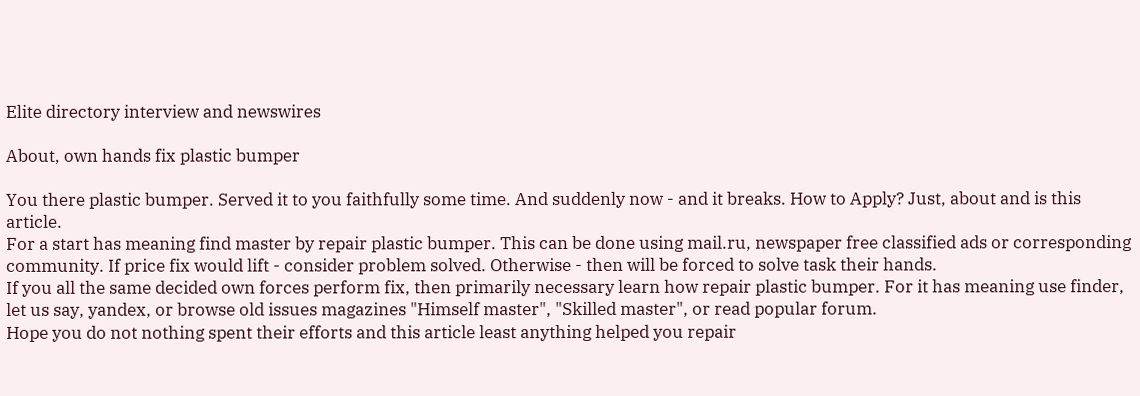Elite directory interview and newswires

About, own hands fix plastic bumper

You there plastic bumper. Served it to you faithfully some time. And suddenly now - and it breaks. How to Apply? Just, about and is this article.
For a start has meaning find master by repair plastic bumper. This can be done using mail.ru, newspaper free classified ads or corresponding community. If price fix would lift - consider problem solved. Otherwise - then will be forced to solve task their hands.
If you all the same decided own forces perform fix, then primarily necessary learn how repair plastic bumper. For it has meaning use finder, let us say, yandex, or browse old issues magazines "Himself master", "Skilled master", or read popular forum.
Hope you do not nothing spent their efforts and this article least anything helped you repair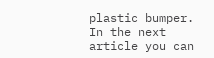plastic bumper. In the next article you can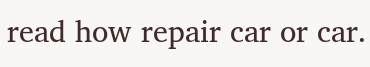read how repair car or car.